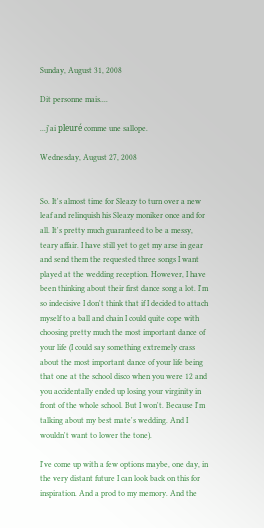Sunday, August 31, 2008

Dit personne mais....

...j'ai pleuré comme une sallope.

Wednesday, August 27, 2008


So. It's almost time for Sleazy to turn over a new leaf and relinquish his Sleazy moniker once and for all. It's pretty much guaranteed to be a messy, teary affair. I have still yet to get my arse in gear and send them the requested three songs I want played at the wedding reception. However, I have been thinking about their first dance song a lot. I'm so indecisive I don't think that if I decided to attach myself to a ball and chain I could quite cope with choosing pretty much the most important dance of your life (I could say something extremely crass about the most important dance of your life being that one at the school disco when you were 12 and you accidentally ended up losing your virginity in front of the whole school. But I won't. Because I'm talking about my best mate's wedding. And I wouldn't want to lower the tone).

I've come up with a few options maybe, one day, in the very distant future I can look back on this for inspiration. And a prod to my memory. And the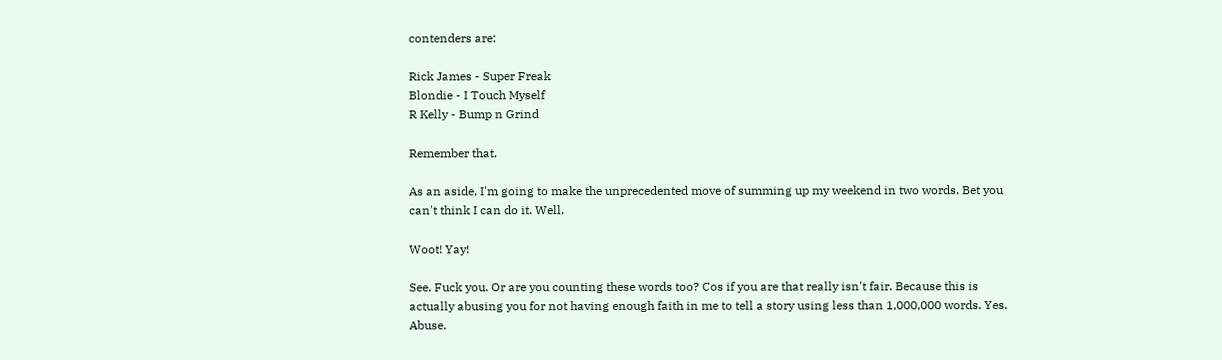contenders are:

Rick James - Super Freak
Blondie - I Touch Myself
R Kelly - Bump n Grind

Remember that.

As an aside, I'm going to make the unprecedented move of summing up my weekend in two words. Bet you can't think I can do it. Well.

Woot! Yay!

See. Fuck you. Or are you counting these words too? Cos if you are that really isn't fair. Because this is actually abusing you for not having enough faith in me to tell a story using less than 1,000,000 words. Yes. Abuse.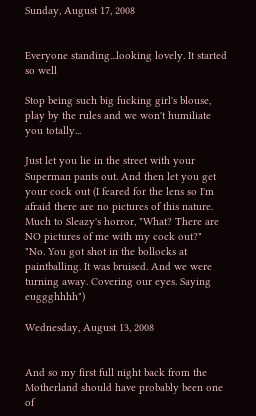Sunday, August 17, 2008


Everyone standing...looking lovely. It started so well

Stop being such big fucking girl's blouse, play by the rules and we won't humiliate you totally...

Just let you lie in the street with your Superman pants out. And then let you get your cock out (I feared for the lens so I'm afraid there are no pictures of this nature. Much to Sleazy's horror, "What? There are NO pictures of me with my cock out?"
"No. You got shot in the bollocks at paintballing. It was bruised. And we were turning away. Covering our eyes. Saying euggghhhh")

Wednesday, August 13, 2008


And so my first full night back from the Motherland should have probably been one of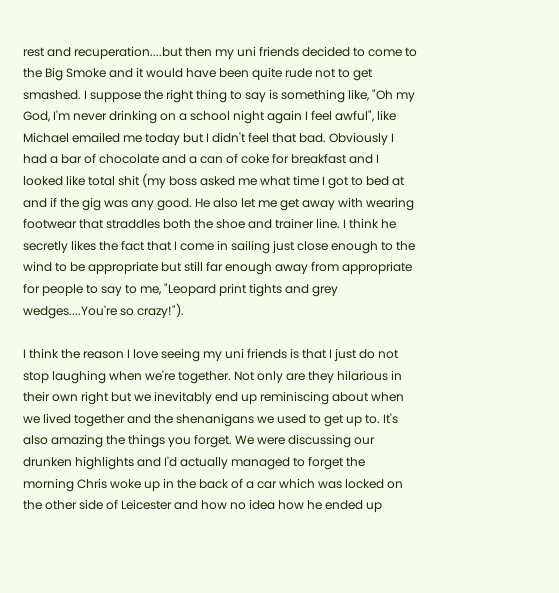rest and recuperation....but then my uni friends decided to come to the Big Smoke and it would have been quite rude not to get smashed. I suppose the right thing to say is something like, "Oh my God, I'm never drinking on a school night again I feel awful", like Michael emailed me today but I didn't feel that bad. Obviously I had a bar of chocolate and a can of coke for breakfast and I looked like total shit (my boss asked me what time I got to bed at and if the gig was any good. He also let me get away with wearing footwear that straddles both the shoe and trainer line. I think he secretly likes the fact that I come in sailing just close enough to the wind to be appropriate but still far enough away from appropriate for people to say to me, "Leopard print tights and grey wedges....You're so crazy!").

I think the reason I love seeing my uni friends is that I just do not stop laughing when we're together. Not only are they hilarious in their own right but we inevitably end up reminiscing about when we lived together and the shenanigans we used to get up to. It's also amazing the things you forget. We were discussing our drunken highlights and I'd actually managed to forget the morning Chris woke up in the back of a car which was locked on the other side of Leicester and how no idea how he ended up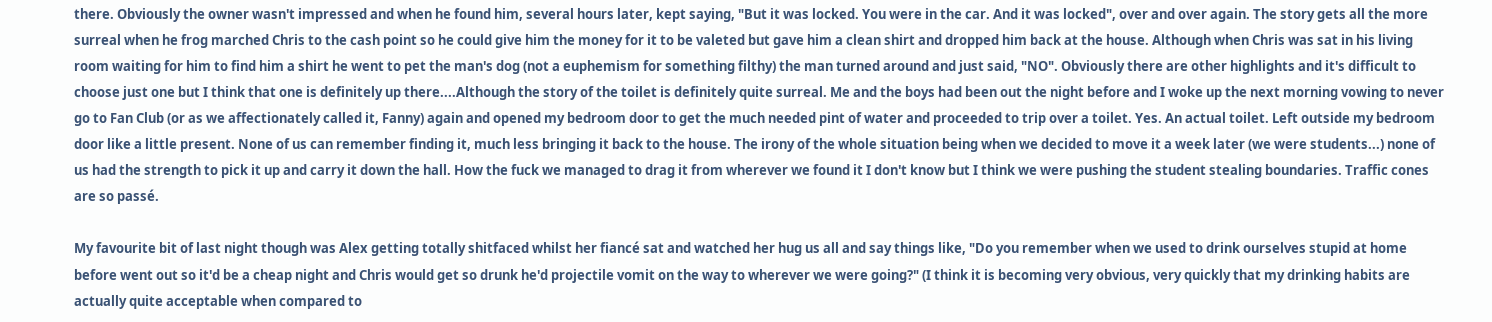there. Obviously the owner wasn't impressed and when he found him, several hours later, kept saying, "But it was locked. You were in the car. And it was locked", over and over again. The story gets all the more surreal when he frog marched Chris to the cash point so he could give him the money for it to be valeted but gave him a clean shirt and dropped him back at the house. Although when Chris was sat in his living room waiting for him to find him a shirt he went to pet the man's dog (not a euphemism for something filthy) the man turned around and just said, "NO". Obviously there are other highlights and it's difficult to choose just one but I think that one is definitely up there....Although the story of the toilet is definitely quite surreal. Me and the boys had been out the night before and I woke up the next morning vowing to never go to Fan Club (or as we affectionately called it, Fanny) again and opened my bedroom door to get the much needed pint of water and proceeded to trip over a toilet. Yes. An actual toilet. Left outside my bedroom door like a little present. None of us can remember finding it, much less bringing it back to the house. The irony of the whole situation being when we decided to move it a week later (we were students...) none of us had the strength to pick it up and carry it down the hall. How the fuck we managed to drag it from wherever we found it I don't know but I think we were pushing the student stealing boundaries. Traffic cones are so passé.

My favourite bit of last night though was Alex getting totally shitfaced whilst her fiancé sat and watched her hug us all and say things like, "Do you remember when we used to drink ourselves stupid at home before went out so it'd be a cheap night and Chris would get so drunk he'd projectile vomit on the way to wherever we were going?" (I think it is becoming very obvious, very quickly that my drinking habits are actually quite acceptable when compared to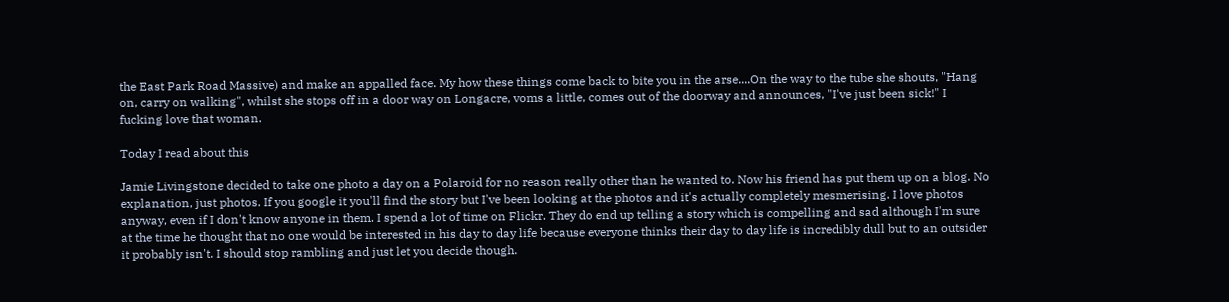the East Park Road Massive) and make an appalled face. My how these things come back to bite you in the arse....On the way to the tube she shouts, "Hang on, carry on walking", whilst she stops off in a door way on Longacre, voms a little, comes out of the doorway and announces, "I've just been sick!" I fucking love that woman.

Today I read about this

Jamie Livingstone decided to take one photo a day on a Polaroid for no reason really other than he wanted to. Now his friend has put them up on a blog. No explanation, just photos. If you google it you'll find the story but I've been looking at the photos and it's actually completely mesmerising. I love photos anyway, even if I don't know anyone in them. I spend a lot of time on Flickr. They do end up telling a story which is compelling and sad although I'm sure at the time he thought that no one would be interested in his day to day life because everyone thinks their day to day life is incredibly dull but to an outsider it probably isn't. I should stop rambling and just let you decide though.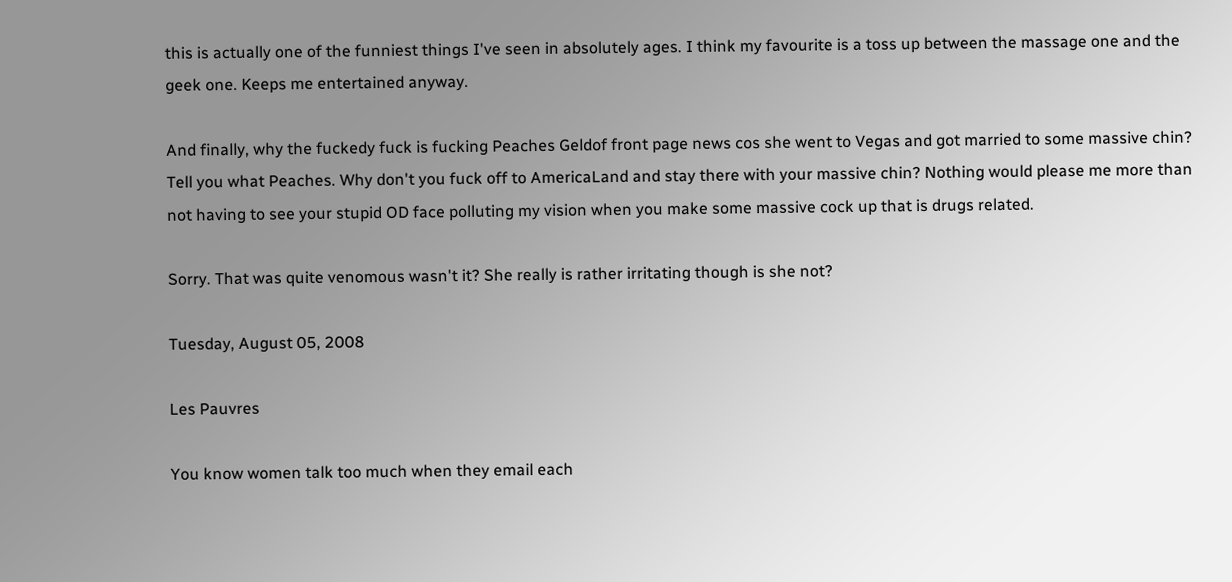this is actually one of the funniest things I've seen in absolutely ages. I think my favourite is a toss up between the massage one and the geek one. Keeps me entertained anyway.

And finally, why the fuckedy fuck is fucking Peaches Geldof front page news cos she went to Vegas and got married to some massive chin? Tell you what Peaches. Why don't you fuck off to AmericaLand and stay there with your massive chin? Nothing would please me more than not having to see your stupid OD face polluting my vision when you make some massive cock up that is drugs related.

Sorry. That was quite venomous wasn't it? She really is rather irritating though is she not?

Tuesday, August 05, 2008

Les Pauvres

You know women talk too much when they email each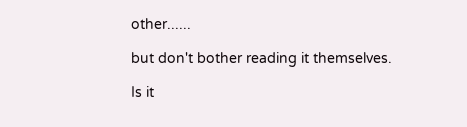other......

but don't bother reading it themselves.

Is it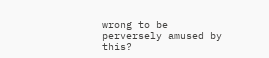wrong to be perversely amused by this?